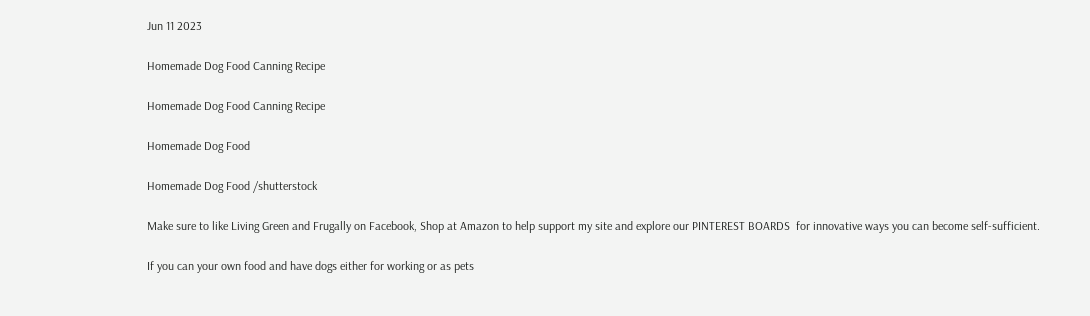Jun 11 2023

Homemade Dog Food Canning Recipe

Homemade Dog Food Canning Recipe

Homemade Dog Food

Homemade Dog Food /shutterstock

Make sure to like Living Green and Frugally on Facebook, Shop at Amazon to help support my site and explore our PINTEREST BOARDS  for innovative ways you can become self-sufficient.

If you can your own food and have dogs either for working or as pets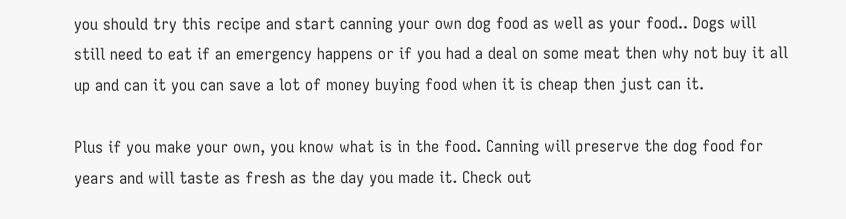you should try this recipe and start canning your own dog food as well as your food.. Dogs will still need to eat if an emergency happens or if you had a deal on some meat then why not buy it all up and can it you can save a lot of money buying food when it is cheap then just can it.

Plus if you make your own, you know what is in the food. Canning will preserve the dog food for years and will taste as fresh as the day you made it. Check out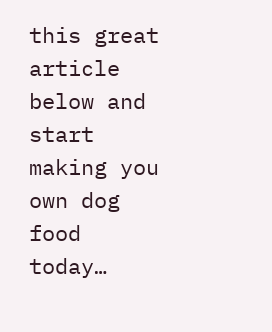this great article below and start making you own dog food today…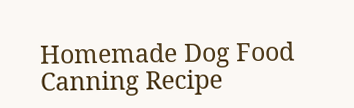Homemade Dog Food Canning Recipe